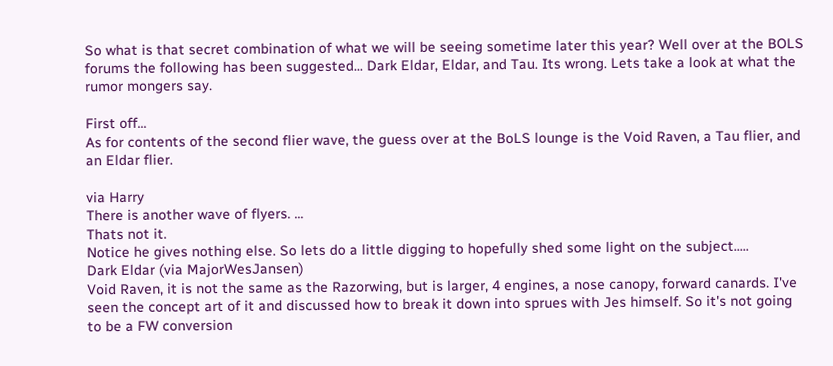So what is that secret combination of what we will be seeing sometime later this year? Well over at the BOLS forums the following has been suggested... Dark Eldar, Eldar, and Tau. Its wrong. Lets take a look at what the rumor mongers say.

First off...
As for contents of the second flier wave, the guess over at the BoLS lounge is the Void Raven, a Tau flier, and an Eldar flier.

via Harry
There is another wave of flyers. ...
Thats not it.
Notice he gives nothing else. So lets do a little digging to hopefully shed some light on the subject.....
Dark Eldar (via MajorWesJansen)
Void Raven, it is not the same as the Razorwing, but is larger, 4 engines, a nose canopy, forward canards. I've seen the concept art of it and discussed how to break it down into sprues with Jes himself. So it's not going to be a FW conversion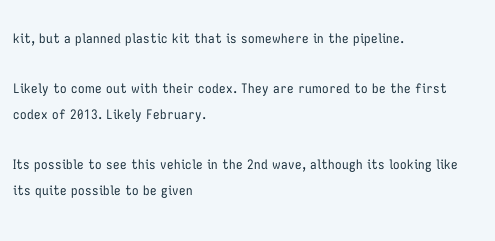kit, but a planned plastic kit that is somewhere in the pipeline.

Likely to come out with their codex. They are rumored to be the first codex of 2013. Likely February.

Its possible to see this vehicle in the 2nd wave, although its looking like its quite possible to be given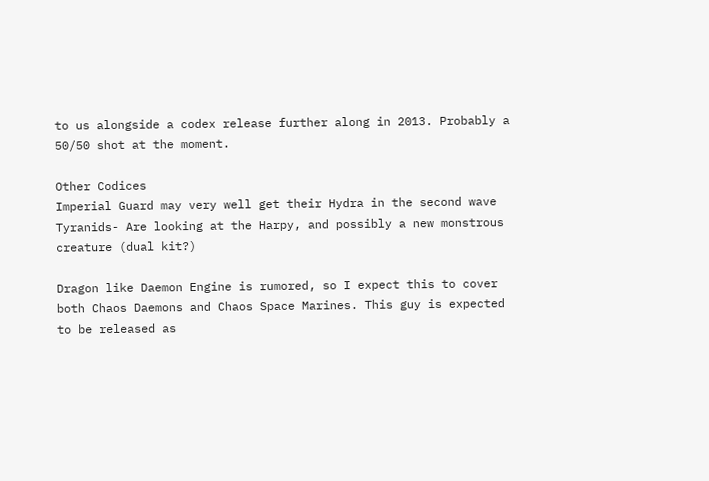to us alongside a codex release further along in 2013. Probably a 50/50 shot at the moment.

Other Codices
Imperial Guard may very well get their Hydra in the second wave
Tyranids- Are looking at the Harpy, and possibly a new monstrous creature (dual kit?)

Dragon like Daemon Engine is rumored, so I expect this to cover both Chaos Daemons and Chaos Space Marines. This guy is expected to be released as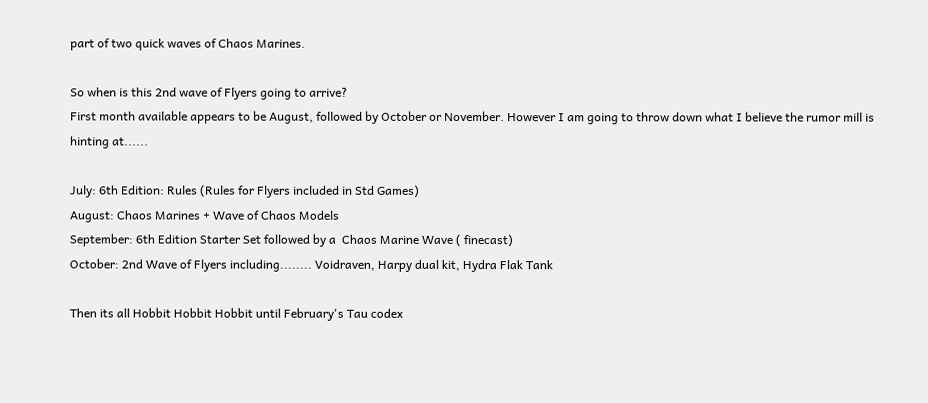part of two quick waves of Chaos Marines.

So when is this 2nd wave of Flyers going to arrive?
First month available appears to be August, followed by October or November. However I am going to throw down what I believe the rumor mill is hinting at......

July: 6th Edition: Rules (Rules for Flyers included in Std Games)
August: Chaos Marines + Wave of Chaos Models
September: 6th Edition Starter Set followed by a  Chaos Marine Wave ( finecast)
October: 2nd Wave of Flyers including........ Voidraven, Harpy dual kit, Hydra Flak Tank

Then its all Hobbit Hobbit Hobbit until February's Tau codex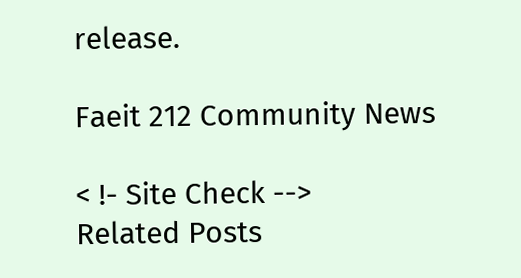release.

Faeit 212 Community News

< !- Site Check -->
Related Posts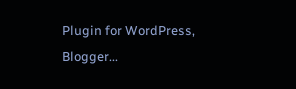Plugin for WordPress, Blogger...